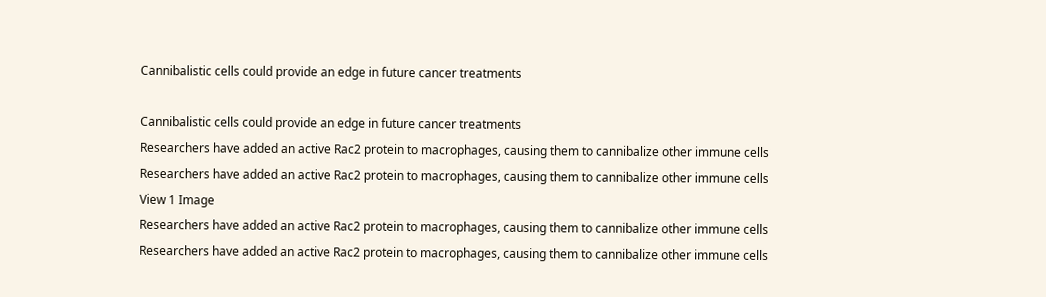Cannibalistic cells could provide an edge in future cancer treatments

Cannibalistic cells could provide an edge in future cancer treatments
Researchers have added an active Rac2 protein to macrophages, causing them to cannibalize other immune cells
Researchers have added an active Rac2 protein to macrophages, causing them to cannibalize other immune cells
View 1 Image
Researchers have added an active Rac2 protein to macrophages, causing them to cannibalize other immune cells
Researchers have added an active Rac2 protein to macrophages, causing them to cannibalize other immune cells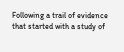Following a trail of evidence that started with a study of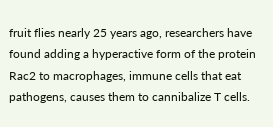fruit flies nearly 25 years ago, researchers have found adding a hyperactive form of the protein Rac2 to macrophages, immune cells that eat pathogens, causes them to cannibalize T cells.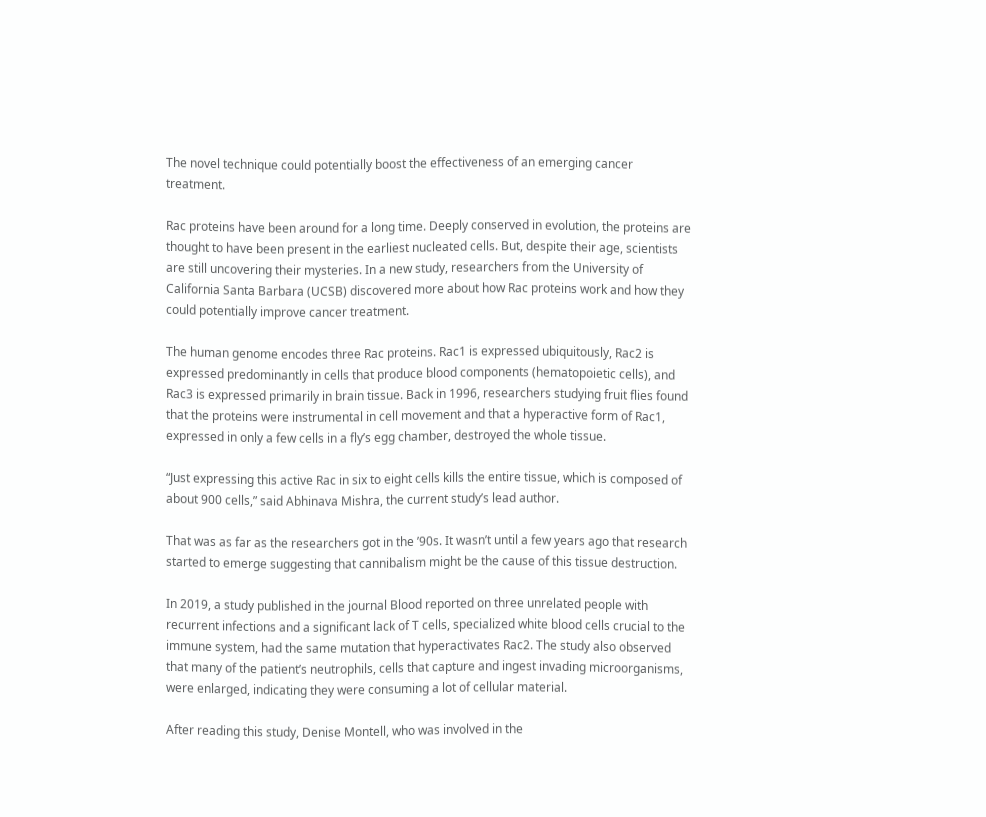The novel technique could potentially boost the effectiveness of an emerging cancer treatment.

Rac proteins have been around for a long time. Deeply conserved in evolution, the proteins are thought to have been present in the earliest nucleated cells. But, despite their age, scientists are still uncovering their mysteries. In a new study, researchers from the University of California Santa Barbara (UCSB) discovered more about how Rac proteins work and how they could potentially improve cancer treatment.

The human genome encodes three Rac proteins. Rac1 is expressed ubiquitously, Rac2 is expressed predominantly in cells that produce blood components (hematopoietic cells), and Rac3 is expressed primarily in brain tissue. Back in 1996, researchers studying fruit flies found that the proteins were instrumental in cell movement and that a hyperactive form of Rac1, expressed in only a few cells in a fly’s egg chamber, destroyed the whole tissue.

“Just expressing this active Rac in six to eight cells kills the entire tissue, which is composed of about 900 cells,” said Abhinava Mishra, the current study’s lead author.

That was as far as the researchers got in the ’90s. It wasn’t until a few years ago that research started to emerge suggesting that cannibalism might be the cause of this tissue destruction.

In 2019, a study published in the journal Blood reported on three unrelated people with recurrent infections and a significant lack of T cells, specialized white blood cells crucial to the immune system, had the same mutation that hyperactivates Rac2. The study also observed that many of the patient’s neutrophils, cells that capture and ingest invading microorganisms, were enlarged, indicating they were consuming a lot of cellular material.

After reading this study, Denise Montell, who was involved in the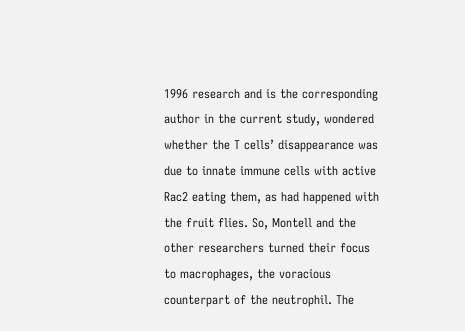1996 research and is the corresponding author in the current study, wondered whether the T cells’ disappearance was due to innate immune cells with active Rac2 eating them, as had happened with the fruit flies. So, Montell and the other researchers turned their focus to macrophages, the voracious counterpart of the neutrophil. The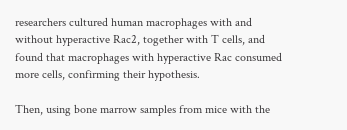researchers cultured human macrophages with and without hyperactive Rac2, together with T cells, and found that macrophages with hyperactive Rac consumed more cells, confirming their hypothesis.

Then, using bone marrow samples from mice with the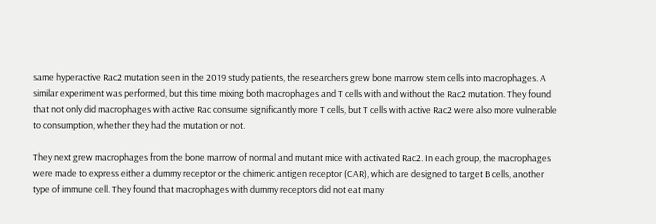same hyperactive Rac2 mutation seen in the 2019 study patients, the researchers grew bone marrow stem cells into macrophages. A similar experiment was performed, but this time mixing both macrophages and T cells with and without the Rac2 mutation. They found that not only did macrophages with active Rac consume significantly more T cells, but T cells with active Rac2 were also more vulnerable to consumption, whether they had the mutation or not.

They next grew macrophages from the bone marrow of normal and mutant mice with activated Rac2. In each group, the macrophages were made to express either a dummy receptor or the chimeric antigen receptor (CAR), which are designed to target B cells, another type of immune cell. They found that macrophages with dummy receptors did not eat many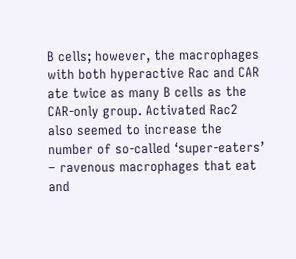B cells; however, the macrophages with both hyperactive Rac and CAR ate twice as many B cells as the CAR-only group. Activated Rac2 also seemed to increase the number of so-called ‘super-eaters’ – ravenous macrophages that eat and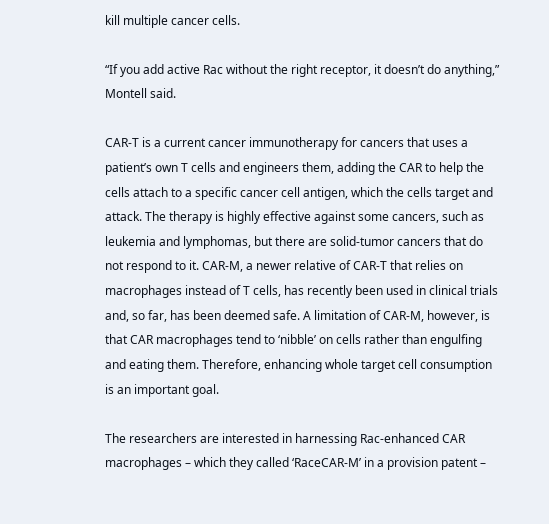kill multiple cancer cells.

“If you add active Rac without the right receptor, it doesn’t do anything,” Montell said.

CAR-T is a current cancer immunotherapy for cancers that uses a patient’s own T cells and engineers them, adding the CAR to help the cells attach to a specific cancer cell antigen, which the cells target and attack. The therapy is highly effective against some cancers, such as leukemia and lymphomas, but there are solid-tumor cancers that do not respond to it. CAR-M, a newer relative of CAR-T that relies on macrophages instead of T cells, has recently been used in clinical trials and, so far, has been deemed safe. A limitation of CAR-M, however, is that CAR macrophages tend to ‘nibble’ on cells rather than engulfing and eating them. Therefore, enhancing whole target cell consumption is an important goal.

The researchers are interested in harnessing Rac-enhanced CAR macrophages – which they called ‘RaceCAR-M’ in a provision patent –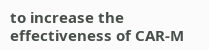to increase the effectiveness of CAR-M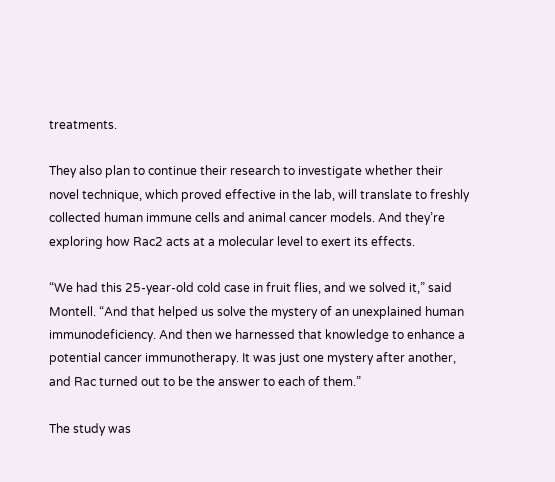treatments.

They also plan to continue their research to investigate whether their novel technique, which proved effective in the lab, will translate to freshly collected human immune cells and animal cancer models. And they’re exploring how Rac2 acts at a molecular level to exert its effects.

“We had this 25-year-old cold case in fruit flies, and we solved it,” said Montell. “And that helped us solve the mystery of an unexplained human immunodeficiency. And then we harnessed that knowledge to enhance a potential cancer immunotherapy. It was just one mystery after another, and Rac turned out to be the answer to each of them.”

The study was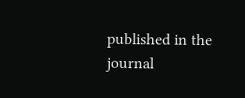published in the journal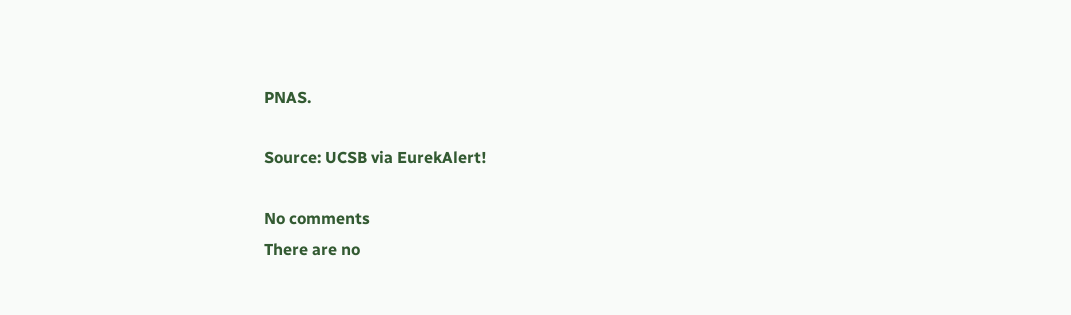PNAS.

Source: UCSB via EurekAlert!

No comments
There are no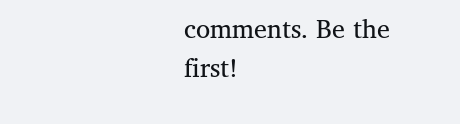comments. Be the first!